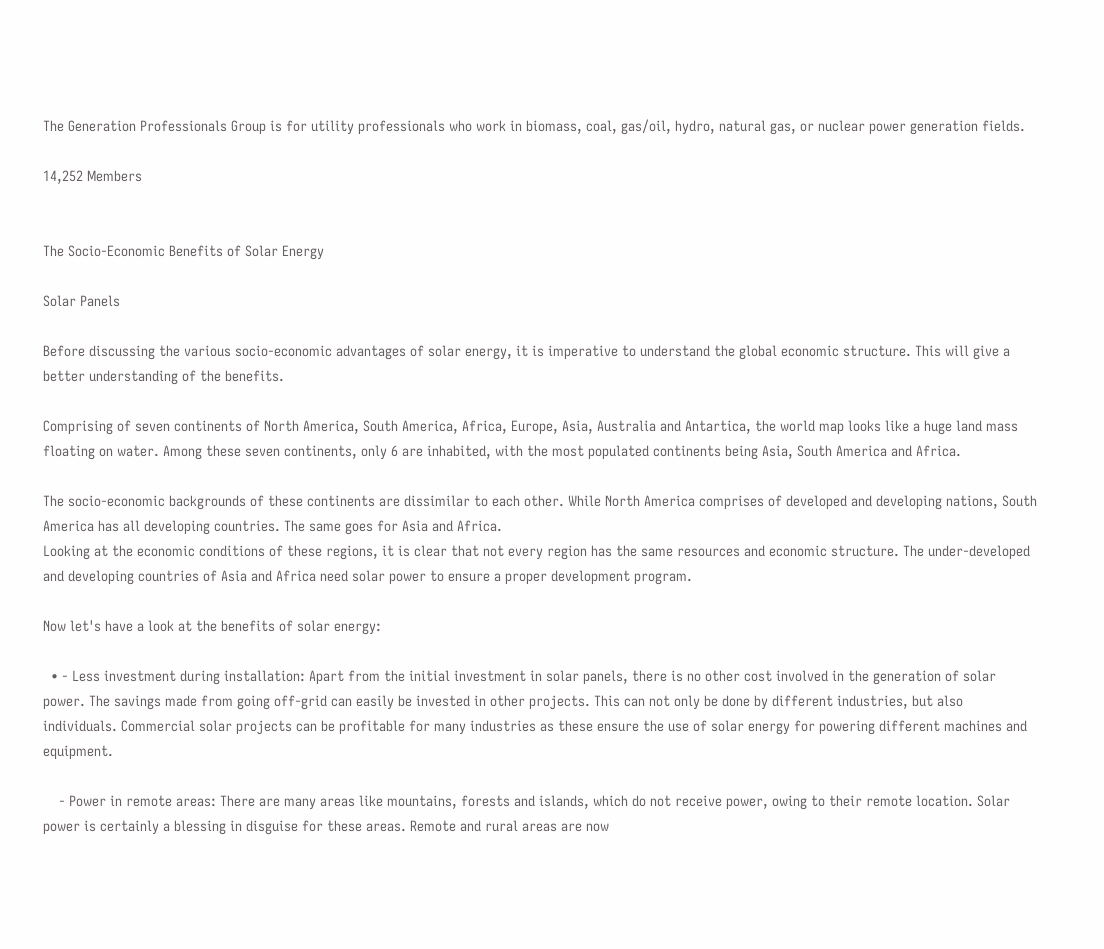The Generation Professionals Group is for utility professionals who work in biomass, coal, gas/oil, hydro, natural gas, or nuclear power generation fields.

14,252 Members


The Socio-Economic Benefits of Solar Energy

Solar Panels

Before discussing the various socio-economic advantages of solar energy, it is imperative to understand the global economic structure. This will give a better understanding of the benefits.

Comprising of seven continents of North America, South America, Africa, Europe, Asia, Australia and Antartica, the world map looks like a huge land mass floating on water. Among these seven continents, only 6 are inhabited, with the most populated continents being Asia, South America and Africa.

The socio-economic backgrounds of these continents are dissimilar to each other. While North America comprises of developed and developing nations, South America has all developing countries. The same goes for Asia and Africa.
Looking at the economic conditions of these regions, it is clear that not every region has the same resources and economic structure. The under-developed and developing countries of Asia and Africa need solar power to ensure a proper development program.

Now let's have a look at the benefits of solar energy:

  • - Less investment during installation: Apart from the initial investment in solar panels, there is no other cost involved in the generation of solar power. The savings made from going off-grid can easily be invested in other projects. This can not only be done by different industries, but also individuals. Commercial solar projects can be profitable for many industries as these ensure the use of solar energy for powering different machines and equipment.

    - Power in remote areas: There are many areas like mountains, forests and islands, which do not receive power, owing to their remote location. Solar power is certainly a blessing in disguise for these areas. Remote and rural areas are now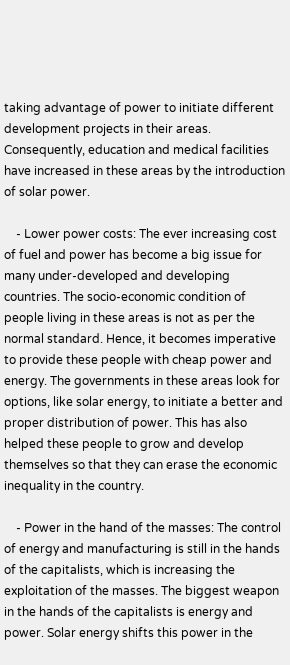taking advantage of power to initiate different development projects in their areas. Consequently, education and medical facilities have increased in these areas by the introduction of solar power.

    - Lower power costs: The ever increasing cost of fuel and power has become a big issue for many under-developed and developing countries. The socio-economic condition of people living in these areas is not as per the normal standard. Hence, it becomes imperative to provide these people with cheap power and energy. The governments in these areas look for options, like solar energy, to initiate a better and proper distribution of power. This has also helped these people to grow and develop themselves so that they can erase the economic inequality in the country.

    - Power in the hand of the masses: The control of energy and manufacturing is still in the hands of the capitalists, which is increasing the exploitation of the masses. The biggest weapon in the hands of the capitalists is energy and power. Solar energy shifts this power in the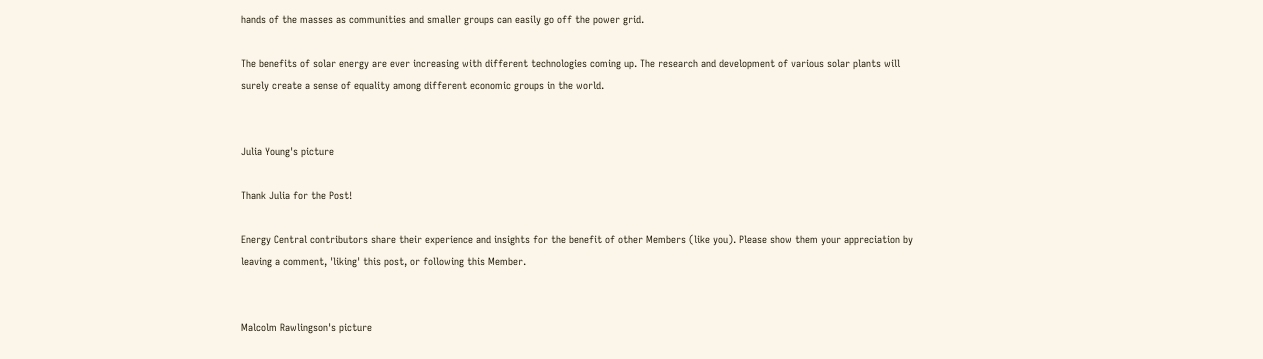hands of the masses as communities and smaller groups can easily go off the power grid.

The benefits of solar energy are ever increasing with different technologies coming up. The research and development of various solar plants will surely create a sense of equality among different economic groups in the world.


Julia Young's picture

Thank Julia for the Post!

Energy Central contributors share their experience and insights for the benefit of other Members (like you). Please show them your appreciation by leaving a comment, 'liking' this post, or following this Member.


Malcolm Rawlingson's picture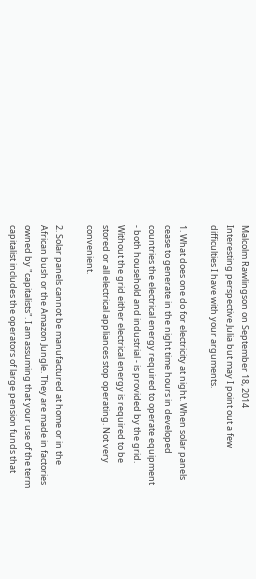Malcolm Rawlingson on September 18, 2014
Interesting perspective Julia but may I point out a few difficulties I have with your arguments.

1. What does one do for electricity at night. When solar panels cease to generate in the night time hours in developed countries the electrical energy required to operate equipment - both household and industrial - is provided by the grid. Without the grid either electrical energy is required to be stored or all electrical appliances stop operating. Not very convenient.

2. Solar panels cannot be manufactured at home or in the African bush or the Amazon Jungle. They are made in factories owned by "capitalists". I am assuming that your use of the term capitalist includes the operators of large pension funds that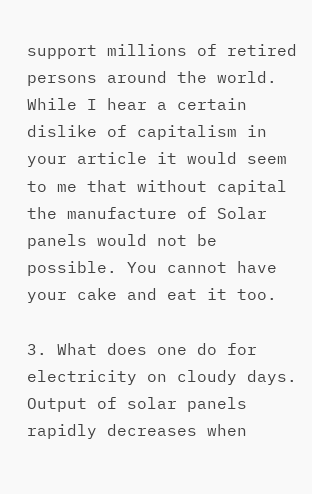support millions of retired persons around the world. While I hear a certain dislike of capitalism in your article it would seem to me that without capital the manufacture of Solar panels would not be possible. You cannot have your cake and eat it too.

3. What does one do for electricity on cloudy days. Output of solar panels rapidly decreases when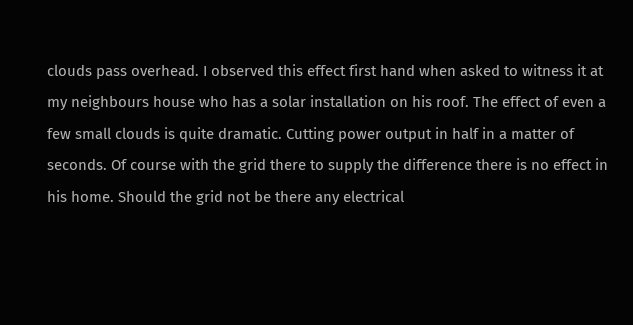clouds pass overhead. I observed this effect first hand when asked to witness it at my neighbours house who has a solar installation on his roof. The effect of even a few small clouds is quite dramatic. Cutting power output in half in a matter of seconds. Of course with the grid there to supply the difference there is no effect in his home. Should the grid not be there any electrical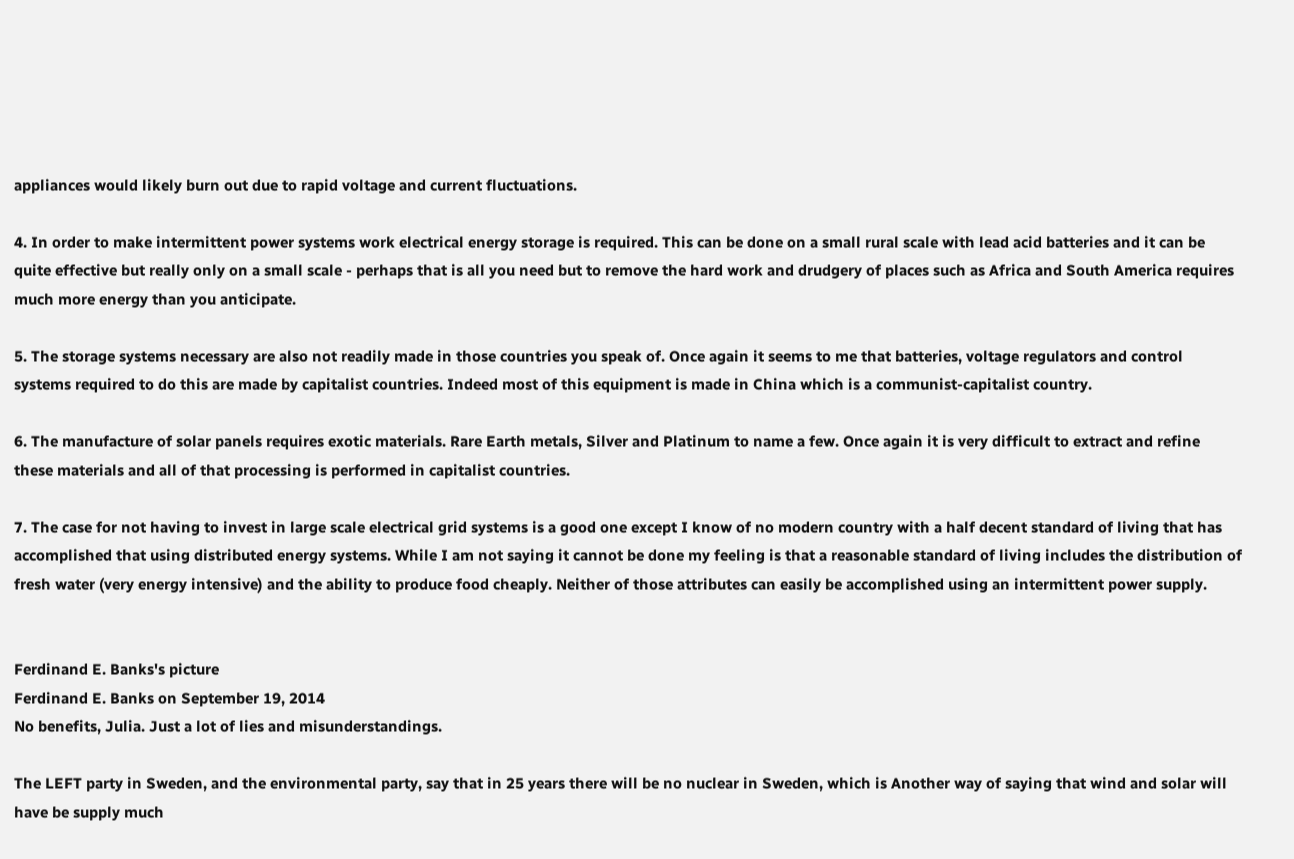appliances would likely burn out due to rapid voltage and current fluctuations.

4. In order to make intermittent power systems work electrical energy storage is required. This can be done on a small rural scale with lead acid batteries and it can be quite effective but really only on a small scale - perhaps that is all you need but to remove the hard work and drudgery of places such as Africa and South America requires much more energy than you anticipate.

5. The storage systems necessary are also not readily made in those countries you speak of. Once again it seems to me that batteries, voltage regulators and control systems required to do this are made by capitalist countries. Indeed most of this equipment is made in China which is a communist-capitalist country.

6. The manufacture of solar panels requires exotic materials. Rare Earth metals, Silver and Platinum to name a few. Once again it is very difficult to extract and refine these materials and all of that processing is performed in capitalist countries.

7. The case for not having to invest in large scale electrical grid systems is a good one except I know of no modern country with a half decent standard of living that has accomplished that using distributed energy systems. While I am not saying it cannot be done my feeling is that a reasonable standard of living includes the distribution of fresh water (very energy intensive) and the ability to produce food cheaply. Neither of those attributes can easily be accomplished using an intermittent power supply.


Ferdinand E. Banks's picture
Ferdinand E. Banks on September 19, 2014
No benefits, Julia. Just a lot of lies and misunderstandings.

The LEFT party in Sweden, and the environmental party, say that in 25 years there will be no nuclear in Sweden, which is Another way of saying that wind and solar will have be supply much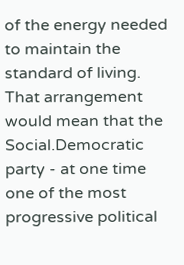of the energy needed to maintain the standard of living. That arrangement would mean that the Social.Democratic party - at one time one of the most progressive political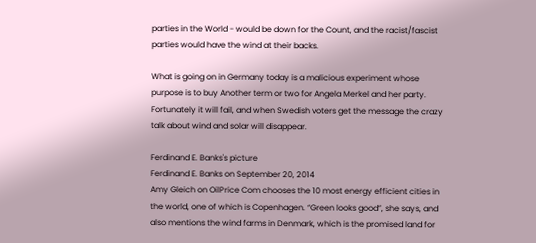parties in the World - would be down for the Count, and the racist/fascist parties would have the wind at their backs.

What is going on in Germany today is a malicious experiment whose purpose is to buy Another term or two for Angela Merkel and her party. Fortunately it will fail, and when Swedish voters get the message the crazy talk about wind and solar will disappear.

Ferdinand E. Banks's picture
Ferdinand E. Banks on September 20, 2014
Amy Gleich on OilPrice Com chooses the 10 most energy efficient cities in the world, one of which is Copenhagen. “Green looks good”, she says, and also mentions the wind farms in Denmark, which is the promised land for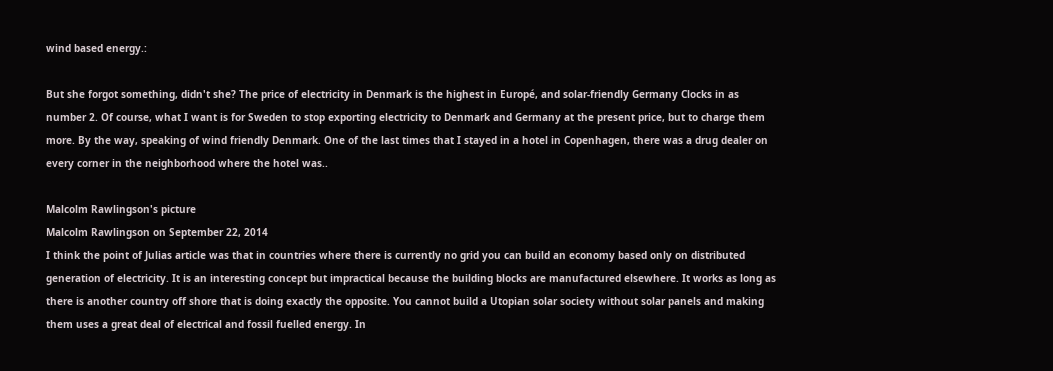wind based energy.:

But she forgot something, didn't she? The price of electricity in Denmark is the highest in Europé, and solar-friendly Germany Clocks in as number 2. Of course, what I want is for Sweden to stop exporting electricity to Denmark and Germany at the present price, but to charge them more. By the way, speaking of wind friendly Denmark. One of the last times that I stayed in a hotel in Copenhagen, there was a drug dealer on every corner in the neighborhood where the hotel was..

Malcolm Rawlingson's picture
Malcolm Rawlingson on September 22, 2014
I think the point of Julias article was that in countries where there is currently no grid you can build an economy based only on distributed generation of electricity. It is an interesting concept but impractical because the building blocks are manufactured elsewhere. It works as long as there is another country off shore that is doing exactly the opposite. You cannot build a Utopian solar society without solar panels and making them uses a great deal of electrical and fossil fuelled energy. In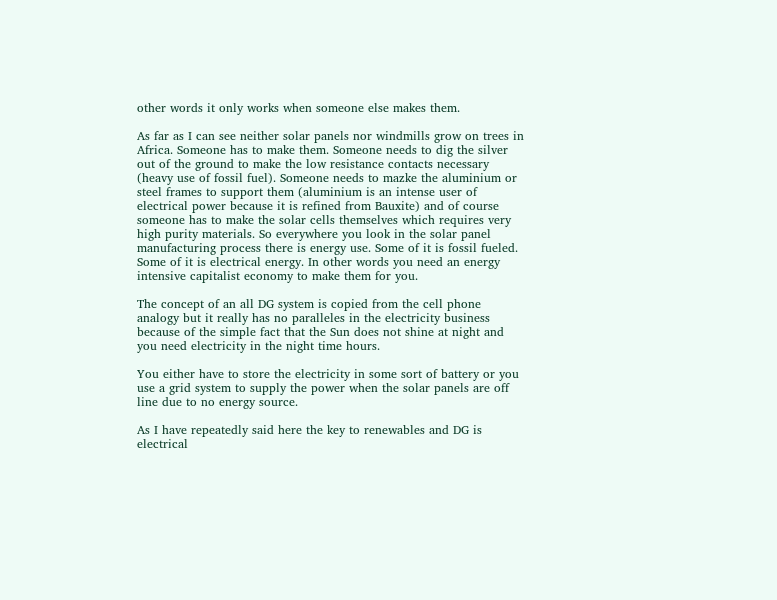other words it only works when someone else makes them.

As far as I can see neither solar panels nor windmills grow on trees in Africa. Someone has to make them. Someone needs to dig the silver out of the ground to make the low resistance contacts necessary (heavy use of fossil fuel). Someone needs to mazke the aluminium or steel frames to support them (aluminium is an intense user of electrical power because it is refined from Bauxite) and of course someone has to make the solar cells themselves which requires very high purity materials. So everywhere you look in the solar panel manufacturing process there is energy use. Some of it is fossil fueled. Some of it is electrical energy. In other words you need an energy intensive capitalist economy to make them for you.

The concept of an all DG system is copied from the cell phone analogy but it really has no paralleles in the electricity business because of the simple fact that the Sun does not shine at night and you need electricity in the night time hours.

You either have to store the electricity in some sort of battery or you use a grid system to supply the power when the solar panels are off line due to no energy source.

As I have repeatedly said here the key to renewables and DG is electrical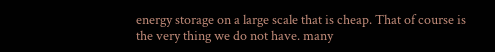energy storage on a large scale that is cheap. That of course is the very thing we do not have. many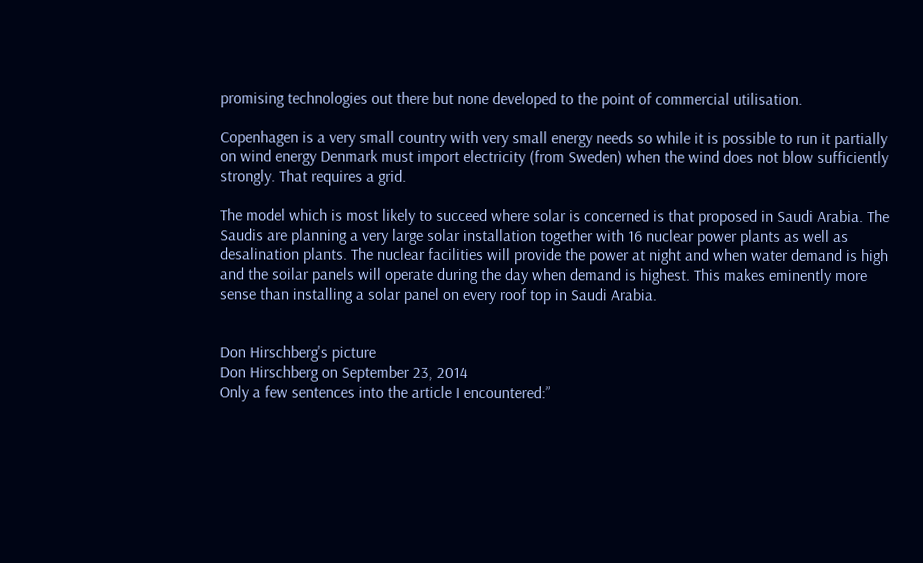promising technologies out there but none developed to the point of commercial utilisation.

Copenhagen is a very small country with very small energy needs so while it is possible to run it partially on wind energy Denmark must import electricity (from Sweden) when the wind does not blow sufficiently strongly. That requires a grid.

The model which is most likely to succeed where solar is concerned is that proposed in Saudi Arabia. The Saudis are planning a very large solar installation together with 16 nuclear power plants as well as desalination plants. The nuclear facilities will provide the power at night and when water demand is high and the soilar panels will operate during the day when demand is highest. This makes eminently more sense than installing a solar panel on every roof top in Saudi Arabia.


Don Hirschberg's picture
Don Hirschberg on September 23, 2014
Only a few sentences into the article I encountered:”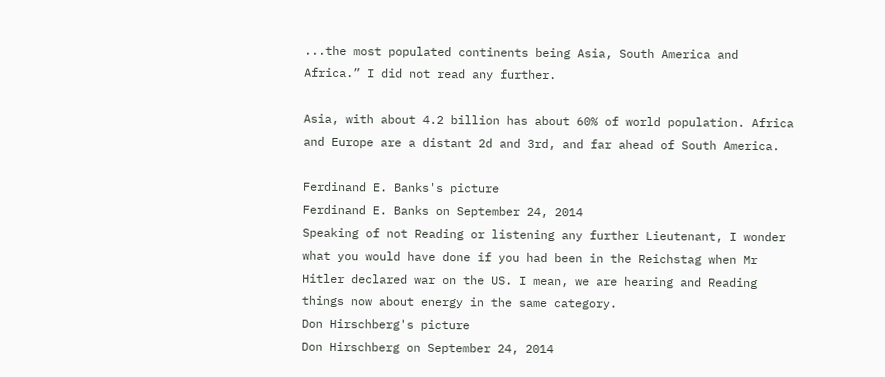...the most populated continents being Asia, South America and Africa.” I did not read any further.

Asia, with about 4.2 billion has about 60% of world population. Africa and Europe are a distant 2d and 3rd, and far ahead of South America.

Ferdinand E. Banks's picture
Ferdinand E. Banks on September 24, 2014
Speaking of not Reading or listening any further Lieutenant, I wonder what you would have done if you had been in the Reichstag when Mr Hitler declared war on the US. I mean, we are hearing and Reading things now about energy in the same category.
Don Hirschberg's picture
Don Hirschberg on September 24, 2014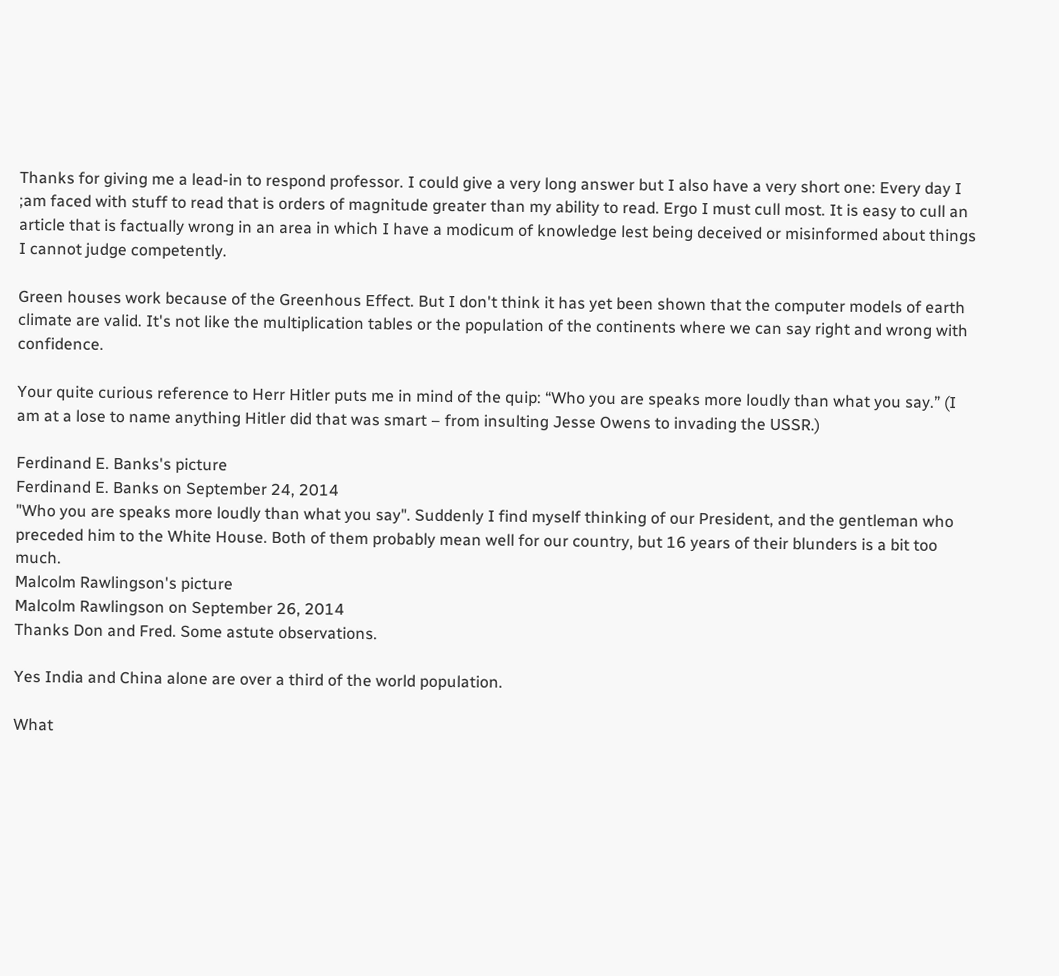Thanks for giving me a lead-in to respond professor. I could give a very long answer but I also have a very short one: Every day I ;am faced with stuff to read that is orders of magnitude greater than my ability to read. Ergo I must cull most. It is easy to cull an article that is factually wrong in an area in which I have a modicum of knowledge lest being deceived or misinformed about things I cannot judge competently.

Green houses work because of the Greenhous Effect. But I don't think it has yet been shown that the computer models of earth climate are valid. It's not like the multiplication tables or the population of the continents where we can say right and wrong with confidence.

Your quite curious reference to Herr Hitler puts me in mind of the quip: “Who you are speaks more loudly than what you say.” (I am at a lose to name anything Hitler did that was smart – from insulting Jesse Owens to invading the USSR.)

Ferdinand E. Banks's picture
Ferdinand E. Banks on September 24, 2014
"Who you are speaks more loudly than what you say". Suddenly I find myself thinking of our President, and the gentleman who preceded him to the White House. Both of them probably mean well for our country, but 16 years of their blunders is a bit too much.
Malcolm Rawlingson's picture
Malcolm Rawlingson on September 26, 2014
Thanks Don and Fred. Some astute observations.

Yes India and China alone are over a third of the world population.

What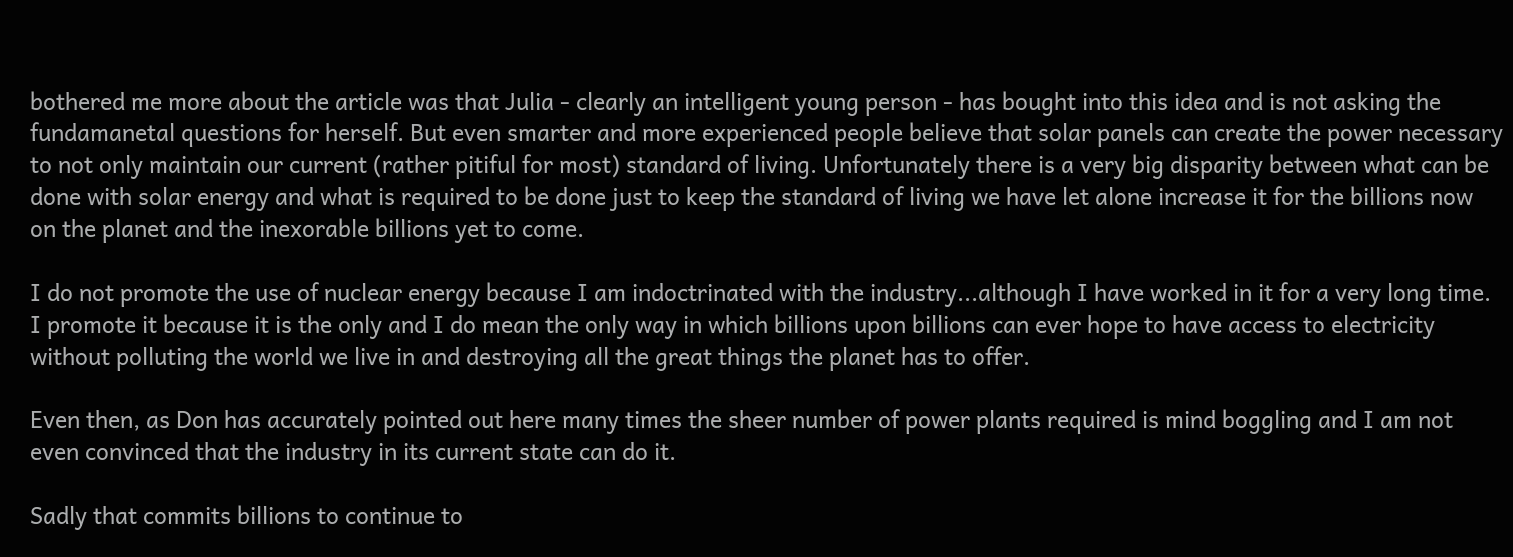bothered me more about the article was that Julia - clearly an intelligent young person - has bought into this idea and is not asking the fundamanetal questions for herself. But even smarter and more experienced people believe that solar panels can create the power necessary to not only maintain our current (rather pitiful for most) standard of living. Unfortunately there is a very big disparity between what can be done with solar energy and what is required to be done just to keep the standard of living we have let alone increase it for the billions now on the planet and the inexorable billions yet to come.

I do not promote the use of nuclear energy because I am indoctrinated with the industry...although I have worked in it for a very long time. I promote it because it is the only and I do mean the only way in which billions upon billions can ever hope to have access to electricity without polluting the world we live in and destroying all the great things the planet has to offer.

Even then, as Don has accurately pointed out here many times the sheer number of power plants required is mind boggling and I am not even convinced that the industry in its current state can do it.

Sadly that commits billions to continue to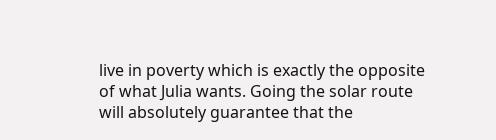live in poverty which is exactly the opposite of what Julia wants. Going the solar route will absolutely guarantee that the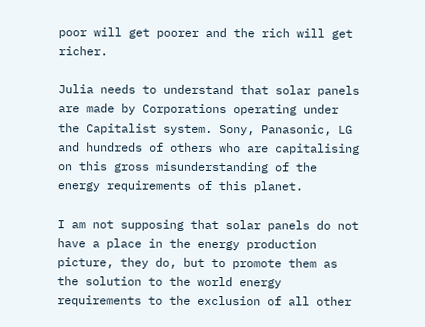poor will get poorer and the rich will get richer.

Julia needs to understand that solar panels are made by Corporations operating under the Capitalist system. Sony, Panasonic, LG and hundreds of others who are capitalising on this gross misunderstanding of the energy requirements of this planet.

I am not supposing that solar panels do not have a place in the energy production picture, they do, but to promote them as the solution to the world energy requirements to the exclusion of all other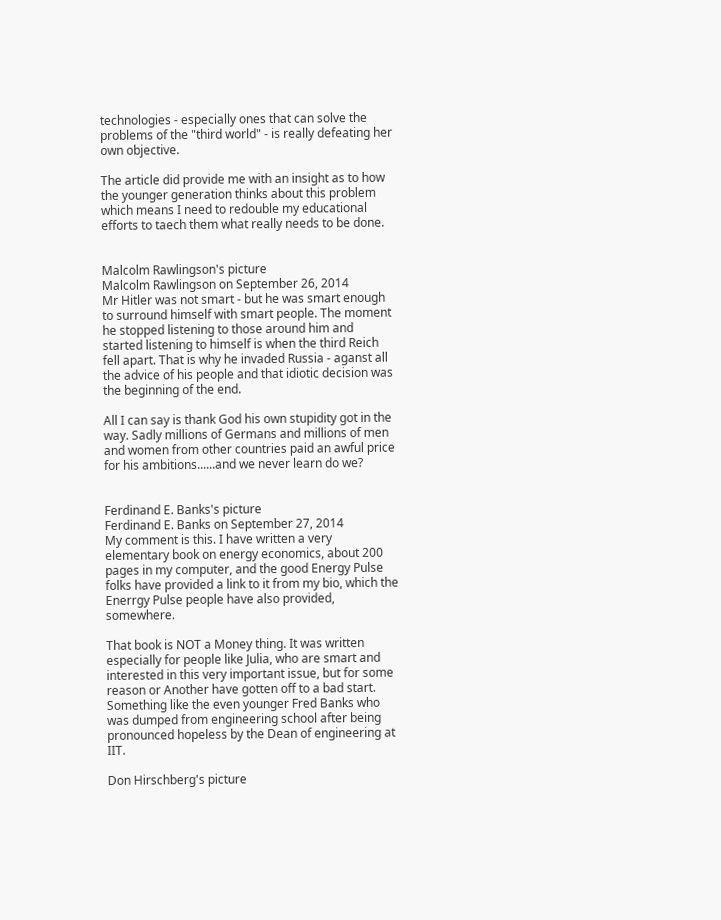technologies - especially ones that can solve the problems of the "third world" - is really defeating her own objective.

The article did provide me with an insight as to how the younger generation thinks about this problem which means I need to redouble my educational efforts to taech them what really needs to be done.


Malcolm Rawlingson's picture
Malcolm Rawlingson on September 26, 2014
Mr Hitler was not smart - but he was smart enough to surround himself with smart people. The moment he stopped listening to those around him and started listening to himself is when the third Reich fell apart. That is why he invaded Russia - aganst all the advice of his people and that idiotic decision was the beginning of the end.

All I can say is thank God his own stupidity got in the way. Sadly millions of Germans and millions of men and women from other countries paid an awful price for his ambitions......and we never learn do we?


Ferdinand E. Banks's picture
Ferdinand E. Banks on September 27, 2014
My comment is this. I have written a very elementary book on energy economics, about 200 pages in my computer, and the good Energy Pulse folks have provided a link to it from my bio, which the Enerrgy Pulse people have also provided, somewhere.

That book is NOT a Money thing. It was written especially for people like Julia, who are smart and interested in this very important issue, but for some reason or Another have gotten off to a bad start. Something like the even younger Fred Banks who was dumped from engineering school after being pronounced hopeless by the Dean of engineering at IIT.

Don Hirschberg's picture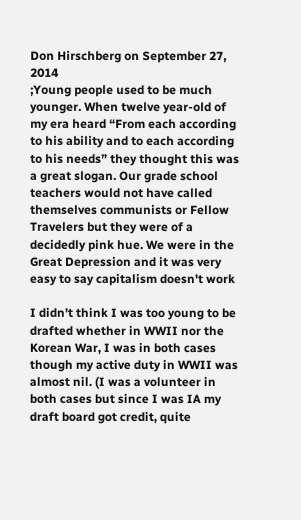Don Hirschberg on September 27, 2014
;Young people used to be much younger. When twelve year-old of my era heard “From each according to his ability and to each according to his needs” they thought this was a great slogan. Our grade school teachers would not have called themselves communists or Fellow Travelers but they were of a decidedly pink hue. We were in the Great Depression and it was very easy to say capitalism doesn't work

I didn't think I was too young to be drafted whether in WWII nor the Korean War, I was in both cases though my active duty in WWII was almost nil. (I was a volunteer in both cases but since I was IA my draft board got credit, quite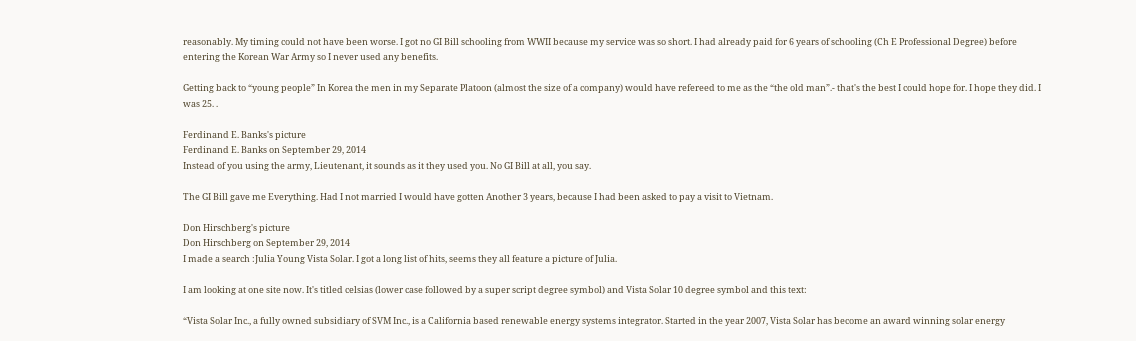reasonably. My timing could not have been worse. I got no GI Bill schooling from WWII because my service was so short. I had already paid for 6 years of schooling (Ch E Professional Degree) before entering the Korean War Army so I never used any benefits.

Getting back to “young people” In Korea the men in my Separate Platoon (almost the size of a company) would have refereed to me as the “the old man”.- that's the best I could hope for. I hope they did. I was 25. .

Ferdinand E. Banks's picture
Ferdinand E. Banks on September 29, 2014
Instead of you using the army, Lieutenant, it sounds as it they used you. No GI Bill at all, you say.

The GI Bill gave me Everything. Had I not married I would have gotten Another 3 years, because I had been asked to pay a visit to Vietnam.

Don Hirschberg's picture
Don Hirschberg on September 29, 2014
I made a search :Julia Young Vista Solar. I got a long list of hits, seems they all feature a picture of Julia.

I am looking at one site now. It's titled celsias (lower case followed by a super script degree symbol) and Vista Solar 10 degree symbol and this text:

“Vista Solar Inc., a fully owned subsidiary of SVM Inc., is a California based renewable energy systems integrator. Started in the year 2007, Vista Solar has become an award winning solar energy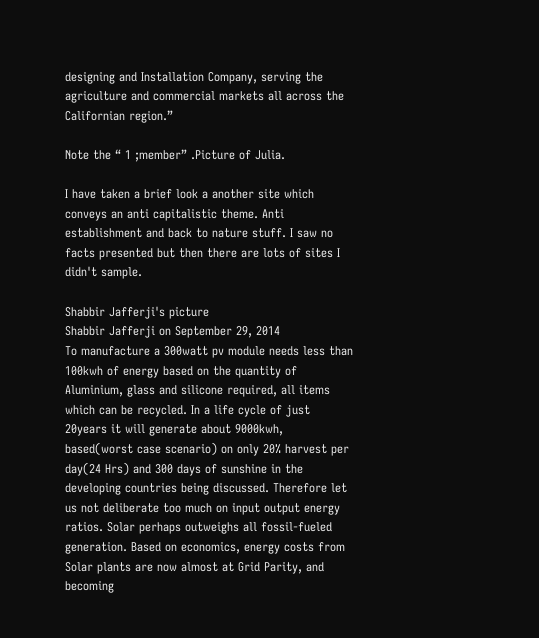designing and Installation Company, serving the agriculture and commercial markets all across the Californian region.”

Note the “ 1 ;member” .Picture of Julia.

I have taken a brief look a another site which conveys an anti capitalistic theme. Anti establishment and back to nature stuff. I saw no facts presented but then there are lots of sites I didn't sample.

Shabbir Jafferji's picture
Shabbir Jafferji on September 29, 2014
To manufacture a 300watt pv module needs less than 100kwh of energy based on the quantity of Aluminium, glass and silicone required, all items which can be recycled. In a life cycle of just 20years it will generate about 9000kwh, based(worst case scenario) on only 20% harvest per day(24 Hrs) and 300 days of sunshine in the developing countries being discussed. Therefore let us not deliberate too much on input output energy ratios. Solar perhaps outweighs all fossil-fueled generation. Based on economics, energy costs from Solar plants are now almost at Grid Parity, and becoming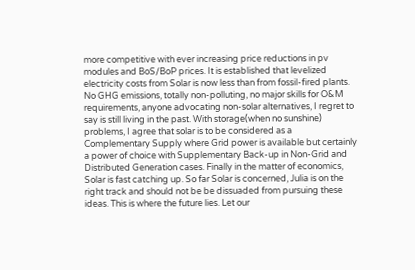more competitive with ever increasing price reductions in pv modules and BoS/BoP prices. It is established that levelized electricity costs from Solar is now less than from fossil-fired plants. No GHG emissions, totally non-polluting, no major skills for O&M requirements, anyone advocating non-solar alternatives, I regret to say is still living in the past. With storage(when no sunshine) problems, I agree that solar is to be considered as a Complementary Supply where Grid power is available but certainly a power of choice with Supplementary Back-up in Non-Grid and Distributed Generation cases. Finally in the matter of economics, Solar is fast catching up. So far Solar is concerned, Julia is on the right track and should not be be dissuaded from pursuing these ideas. This is where the future lies. Let our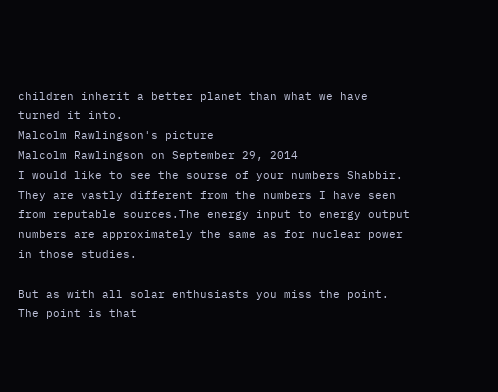children inherit a better planet than what we have turned it into.
Malcolm Rawlingson's picture
Malcolm Rawlingson on September 29, 2014
I would like to see the sourse of your numbers Shabbir. They are vastly different from the numbers I have seen from reputable sources.The energy input to energy output numbers are approximately the same as for nuclear power in those studies.

But as with all solar enthusiasts you miss the point. The point is that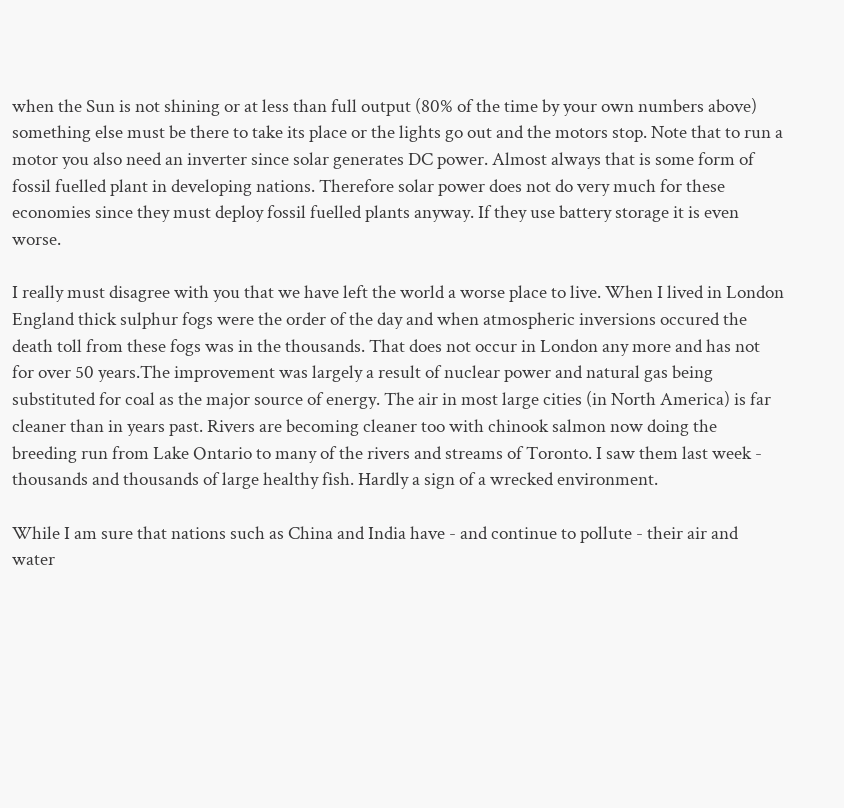when the Sun is not shining or at less than full output (80% of the time by your own numbers above) something else must be there to take its place or the lights go out and the motors stop. Note that to run a motor you also need an inverter since solar generates DC power. Almost always that is some form of fossil fuelled plant in developing nations. Therefore solar power does not do very much for these economies since they must deploy fossil fuelled plants anyway. If they use battery storage it is even worse.

I really must disagree with you that we have left the world a worse place to live. When I lived in London England thick sulphur fogs were the order of the day and when atmospheric inversions occured the death toll from these fogs was in the thousands. That does not occur in London any more and has not for over 50 years.The improvement was largely a result of nuclear power and natural gas being substituted for coal as the major source of energy. The air in most large cities (in North America) is far cleaner than in years past. Rivers are becoming cleaner too with chinook salmon now doing the breeding run from Lake Ontario to many of the rivers and streams of Toronto. I saw them last week - thousands and thousands of large healthy fish. Hardly a sign of a wrecked environment.

While I am sure that nations such as China and India have - and continue to pollute - their air and water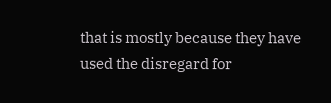that is mostly because they have used the disregard for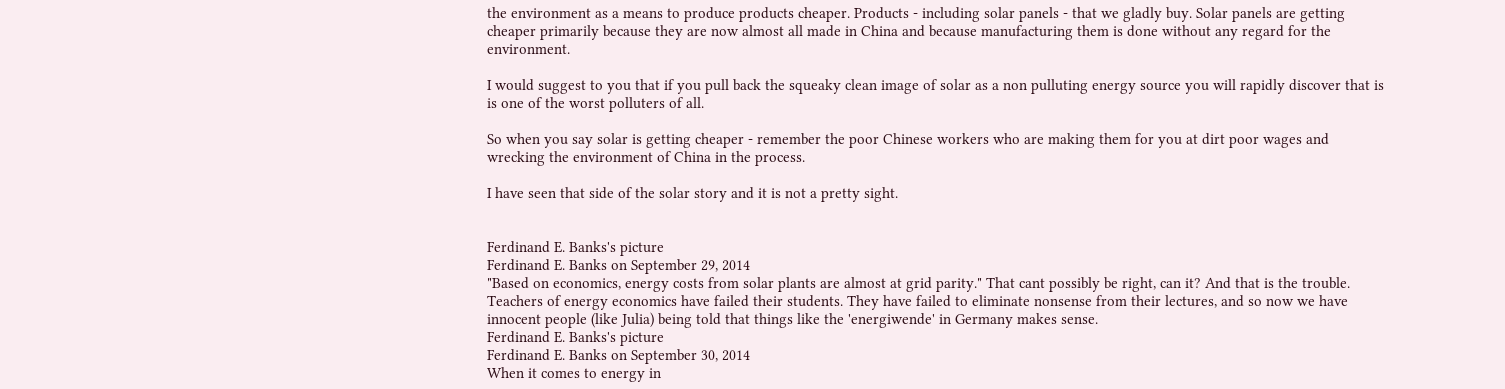the environment as a means to produce products cheaper. Products - including solar panels - that we gladly buy. Solar panels are getting cheaper primarily because they are now almost all made in China and because manufacturing them is done without any regard for the environment.

I would suggest to you that if you pull back the squeaky clean image of solar as a non pulluting energy source you will rapidly discover that is is one of the worst polluters of all.

So when you say solar is getting cheaper - remember the poor Chinese workers who are making them for you at dirt poor wages and wrecking the environment of China in the process.

I have seen that side of the solar story and it is not a pretty sight.


Ferdinand E. Banks's picture
Ferdinand E. Banks on September 29, 2014
"Based on economics, energy costs from solar plants are almost at grid parity." That cant possibly be right, can it? And that is the trouble. Teachers of energy economics have failed their students. They have failed to eliminate nonsense from their lectures, and so now we have innocent people (like Julia) being told that things like the 'energiwende' in Germany makes sense.
Ferdinand E. Banks's picture
Ferdinand E. Banks on September 30, 2014
When it comes to energy in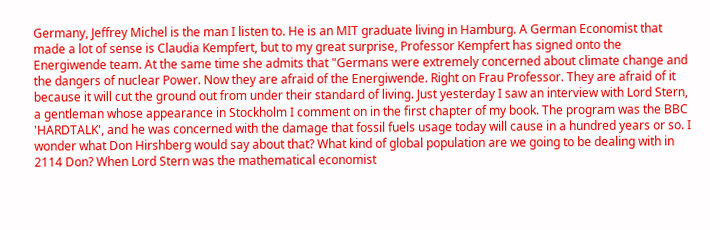Germany, Jeffrey Michel is the man I listen to. He is an MIT graduate living in Hamburg. A German Economist that made a lot of sense is Claudia Kempfert, but to my great surprise, Professor Kempfert has signed onto the Energiwende team. At the same time she admits that "Germans were extremely concerned about climate change and the dangers of nuclear Power. Now they are afraid of the Energiwende. Right on Frau Professor. They are afraid of it because it will cut the ground out from under their standard of living. Just yesterday I saw an interview with Lord Stern, a gentleman whose appearance in Stockholm I comment on in the first chapter of my book. The program was the BBC 'HARDTALK', and he was concerned with the damage that fossil fuels usage today will cause in a hundred years or so. I wonder what Don Hirshberg would say about that? What kind of global population are we going to be dealing with in 2114 Don? When Lord Stern was the mathematical economist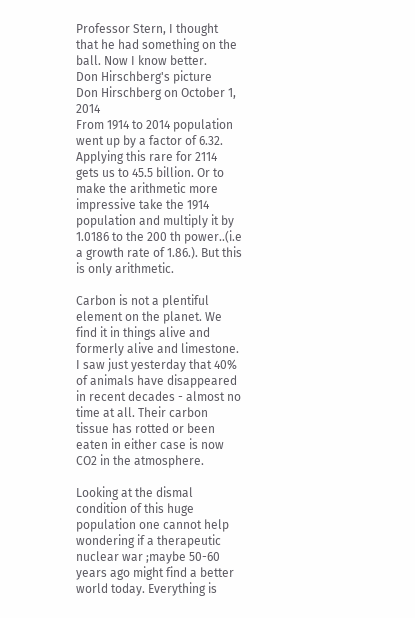Professor Stern, I thought that he had something on the ball. Now I know better.
Don Hirschberg's picture
Don Hirschberg on October 1, 2014
From 1914 to 2014 population went up by a factor of 6.32. Applying this rare for 2114 gets us to 45.5 billion. Or to make the arithmetic more impressive take the 1914 population and multiply it by 1.0186 to the 200 th power..(i.e a growth rate of 1.86.). But this is only arithmetic.

Carbon is not a plentiful element on the planet. We find it in things alive and formerly alive and limestone. I saw just yesterday that 40% of animals have disappeared in recent decades - almost no time at all. Their carbon tissue has rotted or been eaten in either case is now CO2 in the atmosphere.

Looking at the dismal condition of this huge population one cannot help wondering if a therapeutic nuclear war ;maybe 50-60 years ago might find a better world today. Everything is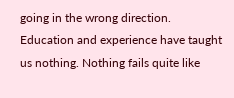going in the wrong direction. Education and experience have taught us nothing. Nothing fails quite like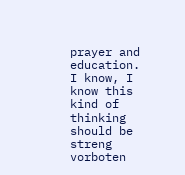prayer and education. I know, I know this kind of thinking should be streng vorboten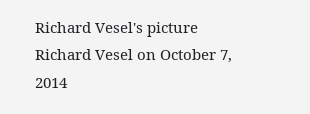Richard Vesel's picture
Richard Vesel on October 7, 2014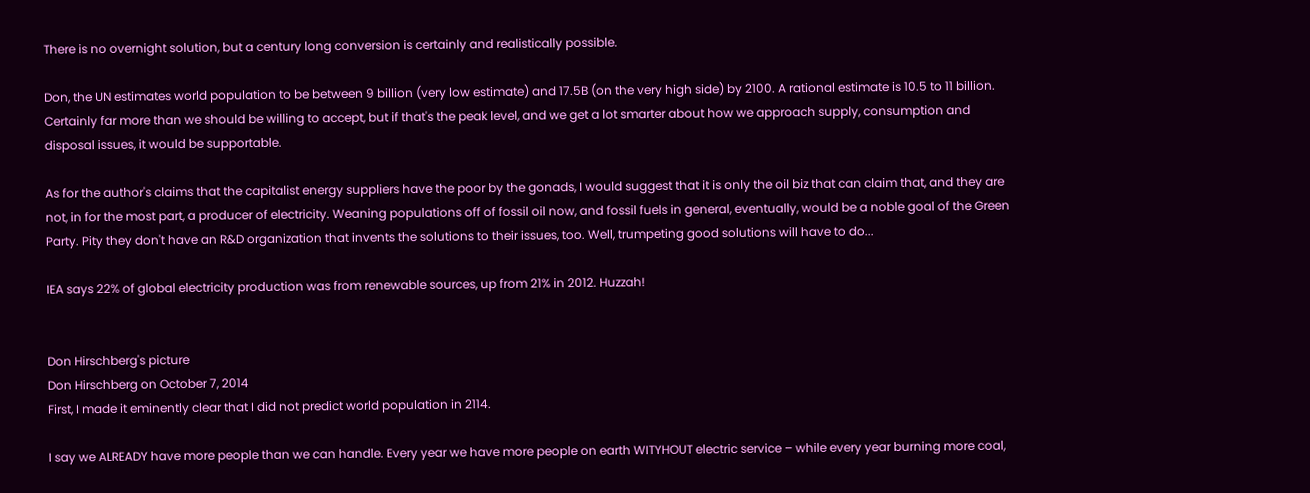There is no overnight solution, but a century long conversion is certainly and realistically possible.

Don, the UN estimates world population to be between 9 billion (very low estimate) and 17.5B (on the very high side) by 2100. A rational estimate is 10.5 to 11 billion. Certainly far more than we should be willing to accept, but if that's the peak level, and we get a lot smarter about how we approach supply, consumption and disposal issues, it would be supportable.

As for the author's claims that the capitalist energy suppliers have the poor by the gonads, I would suggest that it is only the oil biz that can claim that, and they are not, in for the most part, a producer of electricity. Weaning populations off of fossil oil now, and fossil fuels in general, eventually, would be a noble goal of the Green Party. Pity they don't have an R&D organization that invents the solutions to their issues, too. Well, trumpeting good solutions will have to do...

IEA says 22% of global electricity production was from renewable sources, up from 21% in 2012. Huzzah!


Don Hirschberg's picture
Don Hirschberg on October 7, 2014
First, I made it eminently clear that I did not predict world population in 2114.

I say we ALREADY have more people than we can handle. Every year we have more people on earth WITYHOUT electric service – while every year burning more coal,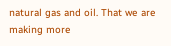natural gas and oil. That we are making more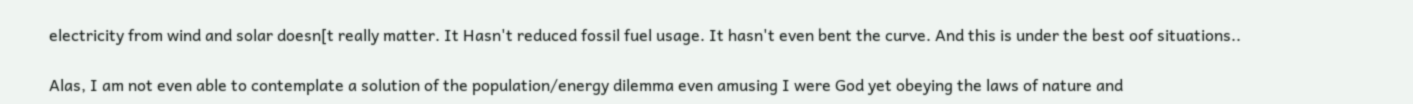electricity from wind and solar doesn[t really matter. It Hasn't reduced fossil fuel usage. It hasn't even bent the curve. And this is under the best oof situations..

Alas, I am not even able to contemplate a solution of the population/energy dilemma even amusing I were God yet obeying the laws of nature and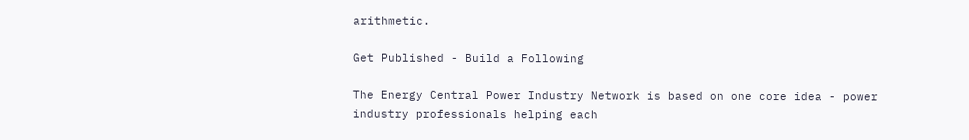arithmetic.

Get Published - Build a Following

The Energy Central Power Industry Network is based on one core idea - power industry professionals helping each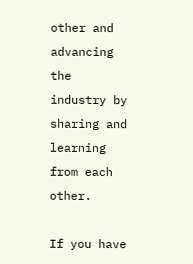other and advancing the industry by sharing and learning from each other.

If you have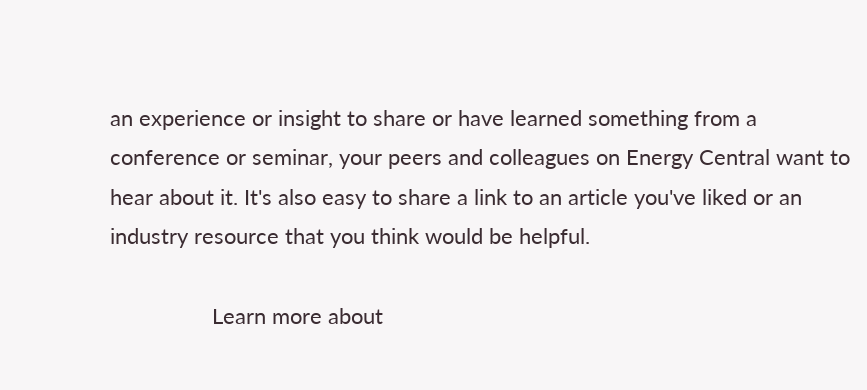an experience or insight to share or have learned something from a conference or seminar, your peers and colleagues on Energy Central want to hear about it. It's also easy to share a link to an article you've liked or an industry resource that you think would be helpful.

                 Learn more about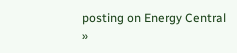posting on Energy Central »